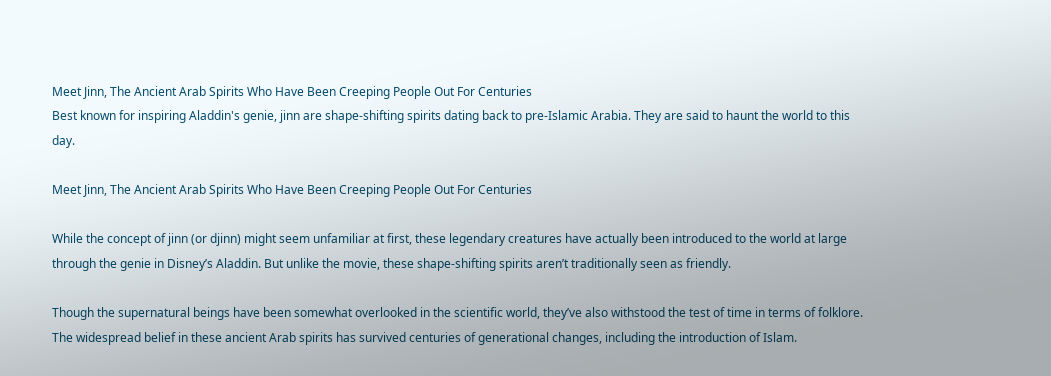Meet Jinn, The Ancient Arab Spirits Who Have Been Creeping People Out For Centuries
Best known for inspiring Aladdin's genie, jinn are shape-shifting spirits dating back to pre-Islamic Arabia. They are said to haunt the world to this day.

Meet Jinn, The Ancient Arab Spirits Who Have Been Creeping People Out For Centuries

While the concept of jinn (or djinn) might seem unfamiliar at first, these legendary creatures have actually been introduced to the world at large through the genie in Disney’s Aladdin. But unlike the movie, these shape-shifting spirits aren’t traditionally seen as friendly.

Though the supernatural beings have been somewhat overlooked in the scientific world, they’ve also withstood the test of time in terms of folklore. The widespread belief in these ancient Arab spirits has survived centuries of generational changes, including the introduction of Islam.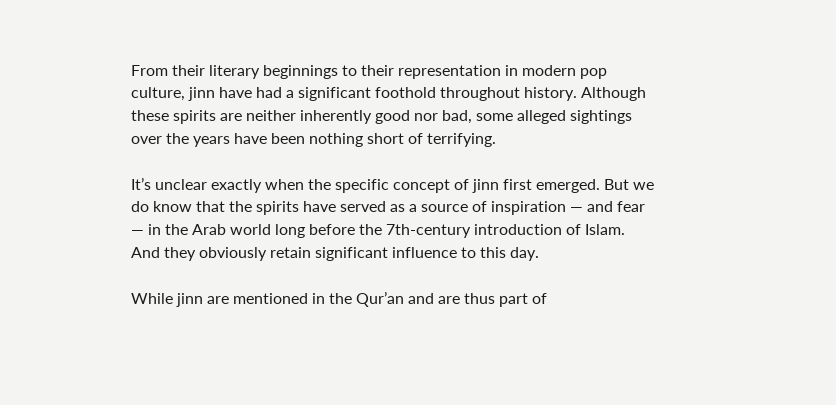From their literary beginnings to their representation in modern pop culture, jinn have had a significant foothold throughout history. Although these spirits are neither inherently good nor bad, some alleged sightings over the years have been nothing short of terrifying.

It’s unclear exactly when the specific concept of jinn first emerged. But we do know that the spirits have served as a source of inspiration — and fear — in the Arab world long before the 7th-century introduction of Islam. And they obviously retain significant influence to this day.

While jinn are mentioned in the Qur’an and are thus part of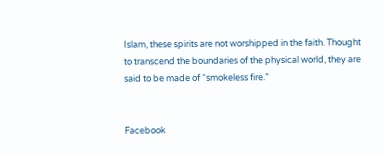Islam, these spirits are not worshipped in the faith. Thought to transcend the boundaries of the physical world, they are said to be made of “smokeless fire.”


Facebook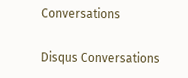Conversations

Disqus Conversations